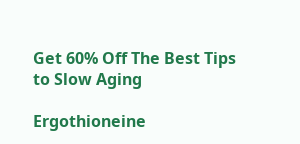Get 60% Off The Best Tips to Slow Aging

Ergothioneine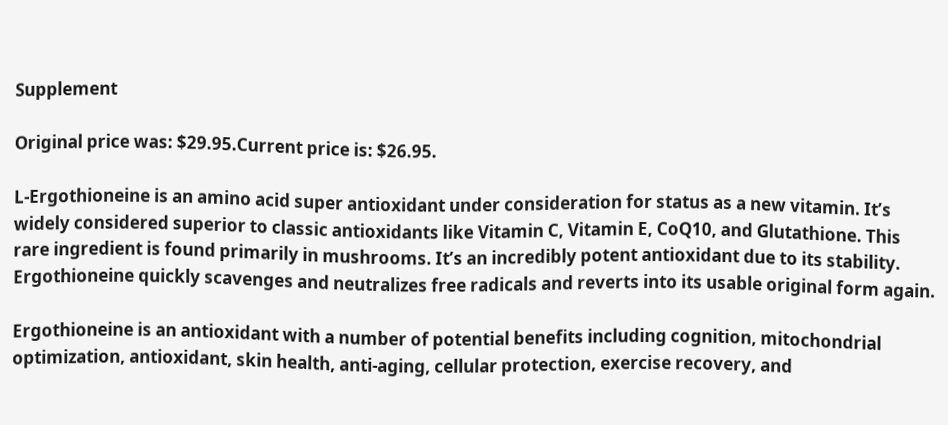Supplement

Original price was: $29.95.Current price is: $26.95.

L-Ergothioneine is an amino acid super antioxidant under consideration for status as a new vitamin. It’s widely considered superior to classic antioxidants like Vitamin C, Vitamin E, CoQ10, and Glutathione. This rare ingredient is found primarily in mushrooms. It’s an incredibly potent antioxidant due to its stability. Ergothioneine quickly scavenges and neutralizes free radicals and reverts into its usable original form again.

Ergothioneine is an antioxidant with a number of potential benefits including cognition, mitochondrial optimization, antioxidant, skin health, anti-aging, cellular protection, exercise recovery, and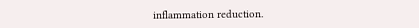inflammation reduction.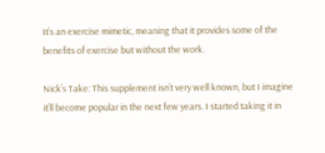It’s an exercise mimetic, meaning that it provides some of the benefits of exercise but without the work.

Nick’s Take: This supplement isn’t very well known, but I imagine it’ll become popular in the next few years. I started taking it in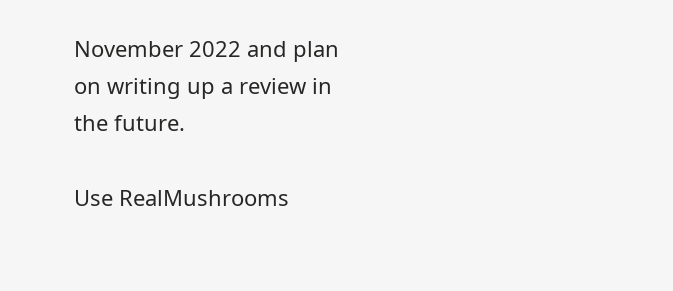November 2022 and plan on writing up a review in the future.

Use RealMushrooms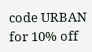code URBAN for 10% off